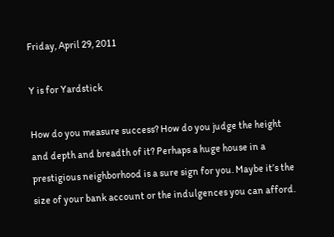Friday, April 29, 2011

Y is for Yardstick

How do you measure success? How do you judge the height and depth and breadth of it? Perhaps a huge house in a prestigious neighborhood is a sure sign for you. Maybe it’s the size of your bank account or the indulgences you can afford.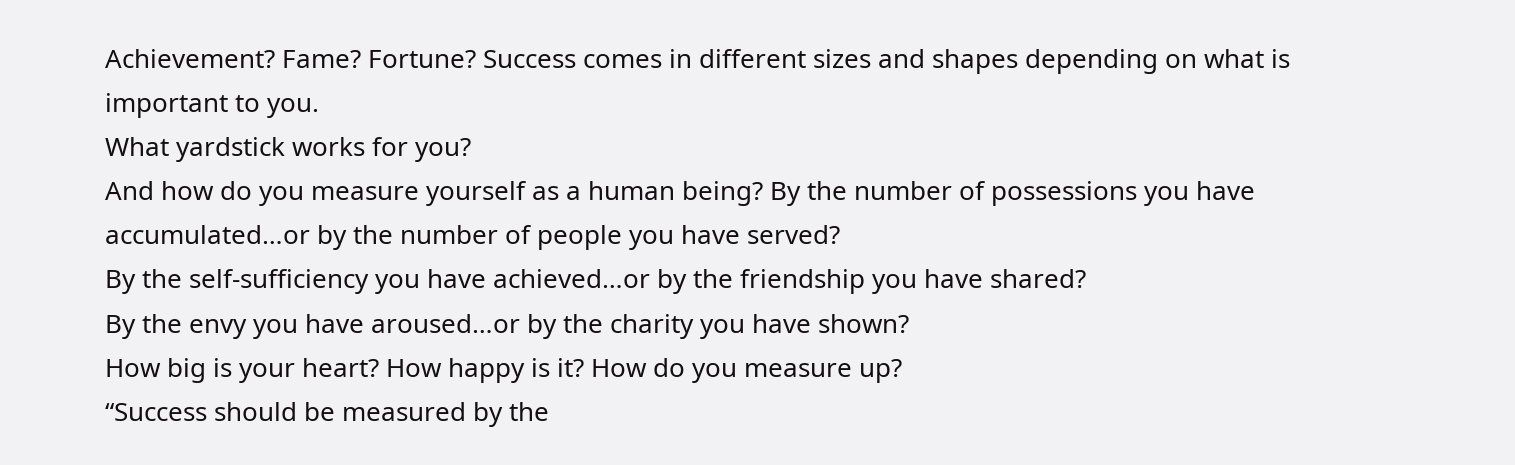Achievement? Fame? Fortune? Success comes in different sizes and shapes depending on what is important to you.
What yardstick works for you?
And how do you measure yourself as a human being? By the number of possessions you have accumulated…or by the number of people you have served?
By the self-sufficiency you have achieved…or by the friendship you have shared?
By the envy you have aroused…or by the charity you have shown?
How big is your heart? How happy is it? How do you measure up?
“Success should be measured by the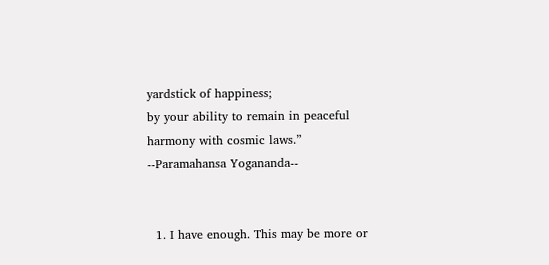yardstick of happiness;
by your ability to remain in peaceful harmony with cosmic laws.”
--Paramahansa Yogananda--


  1. I have enough. This may be more or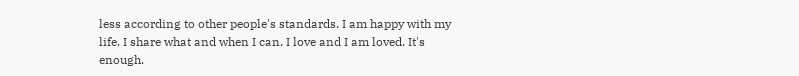less according to other people's standards. I am happy with my life. I share what and when I can. I love and I am loved. It's enough.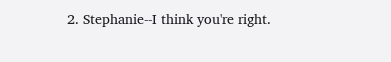2. Stephanie--I think you're right.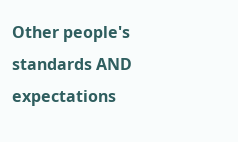Other people's standards AND expectations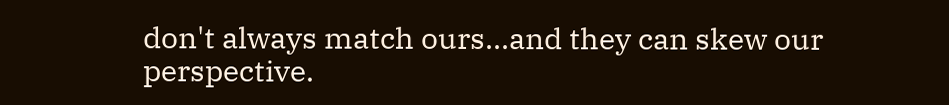don't always match ours...and they can skew our perspective.